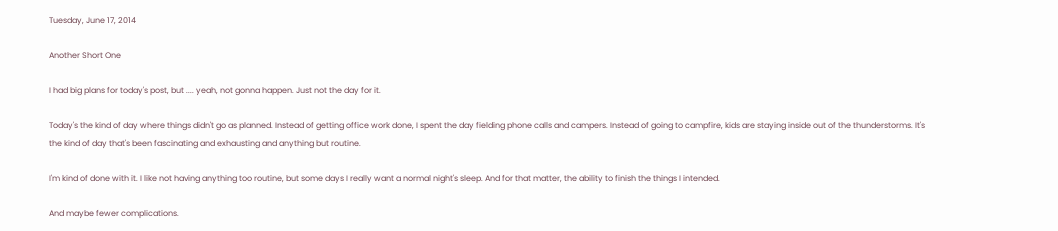Tuesday, June 17, 2014

Another Short One

I had big plans for today's post, but .... yeah, not gonna happen. Just not the day for it.

Today's the kind of day where things didn't go as planned. Instead of getting office work done, I spent the day fielding phone calls and campers. Instead of going to campfire, kids are staying inside out of the thunderstorms. It's the kind of day that's been fascinating and exhausting and anything but routine.

I'm kind of done with it. I like not having anything too routine, but some days I really want a normal night's sleep. And for that matter, the ability to finish the things I intended.

And maybe fewer complications.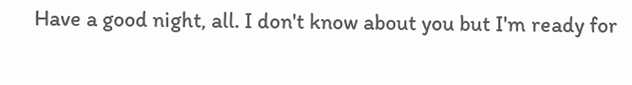Have a good night, all. I don't know about you but I'm ready for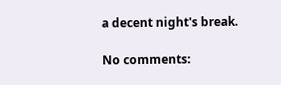a decent night's break.

No comments: